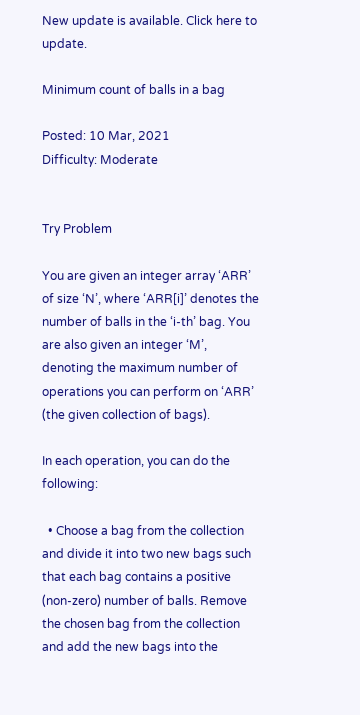New update is available. Click here to update.

Minimum count of balls in a bag

Posted: 10 Mar, 2021
Difficulty: Moderate


Try Problem

You are given an integer array ‘ARR’ of size ‘N’, where ‘ARR[i]’ denotes the number of balls in the ‘i-th’ bag. You are also given an integer ‘M’, denoting the maximum number of operations you can perform on ‘ARR’ (the given collection of bags).

In each operation, you can do the following:

  • Choose a bag from the collection and divide it into two new bags such that each bag contains a positive (non-zero) number of balls. Remove the chosen bag from the collection and add the new bags into the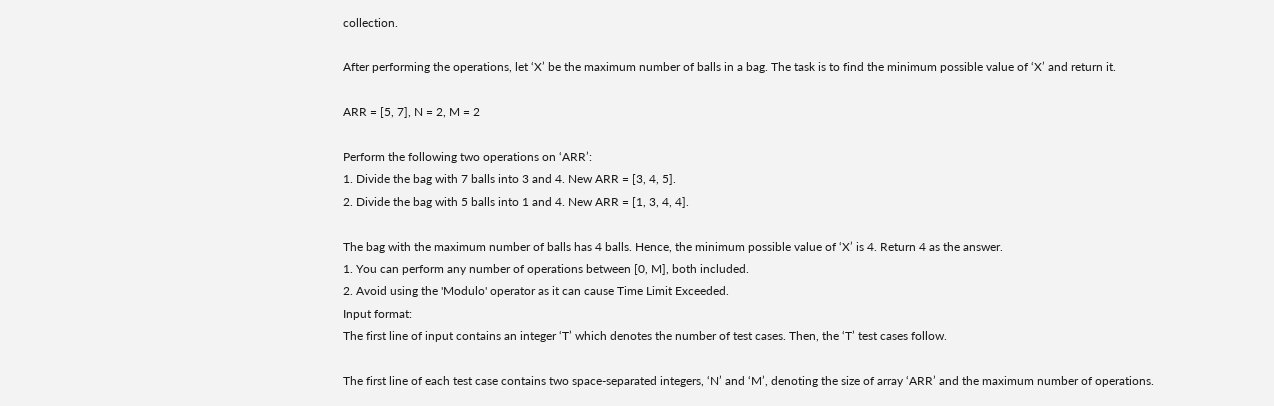collection.

After performing the operations, let ‘X’ be the maximum number of balls in a bag. The task is to find the minimum possible value of ‘X’ and return it.

ARR = [5, 7], N = 2, M = 2

Perform the following two operations on ‘ARR’:
1. Divide the bag with 7 balls into 3 and 4. New ARR = [3, 4, 5].
2. Divide the bag with 5 balls into 1 and 4. New ARR = [1, 3, 4, 4].

The bag with the maximum number of balls has 4 balls. Hence, the minimum possible value of ‘X’ is 4. Return 4 as the answer.
1. You can perform any number of operations between [0, M], both included.
2. Avoid using the 'Modulo' operator as it can cause Time Limit Exceeded.
Input format:
The first line of input contains an integer ‘T’ which denotes the number of test cases. Then, the ‘T’ test cases follow.

The first line of each test case contains two space-separated integers, ‘N’ and ‘M’, denoting the size of array ‘ARR’ and the maximum number of operations.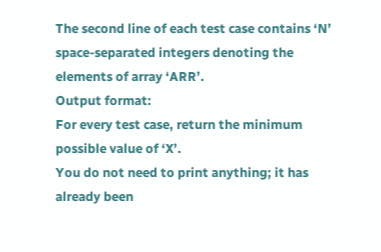The second line of each test case contains ‘N’ space-separated integers denoting the elements of array ‘ARR’.
Output format:
For every test case, return the minimum possible value of ‘X’.
You do not need to print anything; it has already been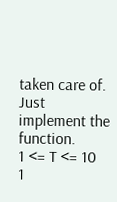taken care of. Just implement the function.
1 <= T <= 10
1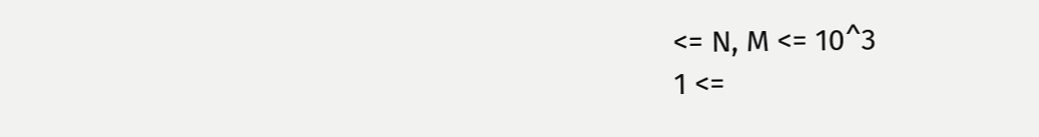<= N, M <= 10^3
1 <=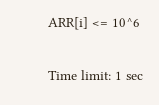ARR[i] <= 10^6

Time limit: 1 sec